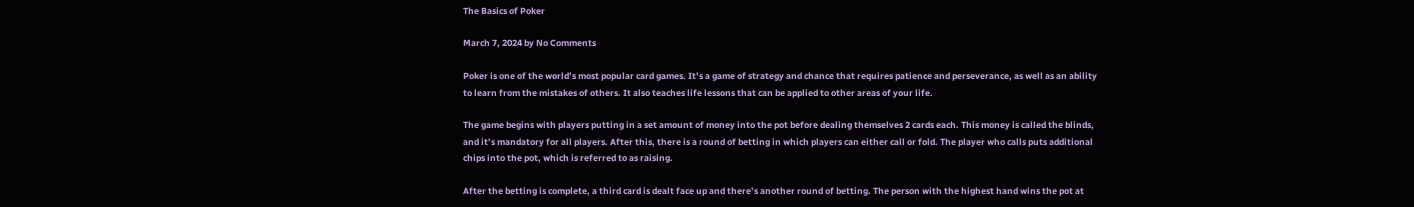The Basics of Poker

March 7, 2024 by No Comments

Poker is one of the world’s most popular card games. It’s a game of strategy and chance that requires patience and perseverance, as well as an ability to learn from the mistakes of others. It also teaches life lessons that can be applied to other areas of your life.

The game begins with players putting in a set amount of money into the pot before dealing themselves 2 cards each. This money is called the blinds, and it’s mandatory for all players. After this, there is a round of betting in which players can either call or fold. The player who calls puts additional chips into the pot, which is referred to as raising.

After the betting is complete, a third card is dealt face up and there’s another round of betting. The person with the highest hand wins the pot at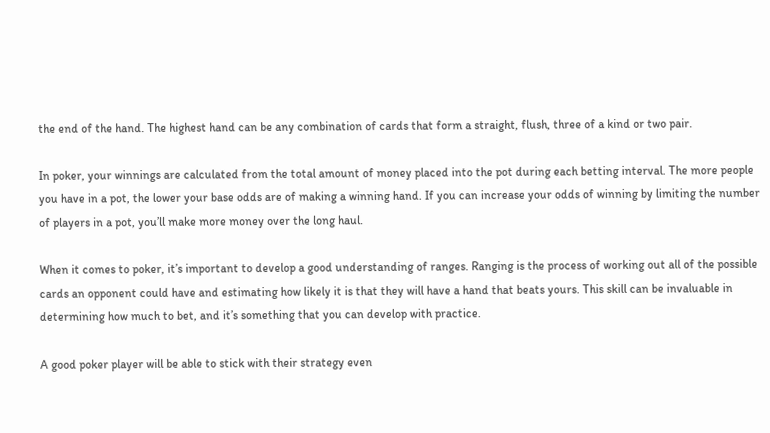the end of the hand. The highest hand can be any combination of cards that form a straight, flush, three of a kind or two pair.

In poker, your winnings are calculated from the total amount of money placed into the pot during each betting interval. The more people you have in a pot, the lower your base odds are of making a winning hand. If you can increase your odds of winning by limiting the number of players in a pot, you’ll make more money over the long haul.

When it comes to poker, it’s important to develop a good understanding of ranges. Ranging is the process of working out all of the possible cards an opponent could have and estimating how likely it is that they will have a hand that beats yours. This skill can be invaluable in determining how much to bet, and it’s something that you can develop with practice.

A good poker player will be able to stick with their strategy even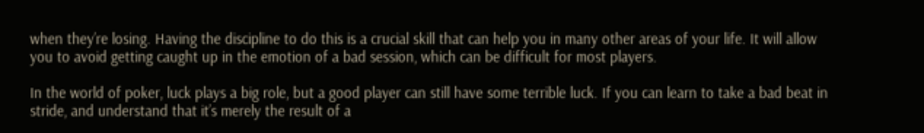when they’re losing. Having the discipline to do this is a crucial skill that can help you in many other areas of your life. It will allow you to avoid getting caught up in the emotion of a bad session, which can be difficult for most players.

In the world of poker, luck plays a big role, but a good player can still have some terrible luck. If you can learn to take a bad beat in stride, and understand that it’s merely the result of a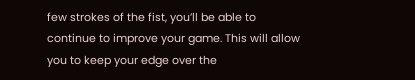few strokes of the fist, you’ll be able to continue to improve your game. This will allow you to keep your edge over the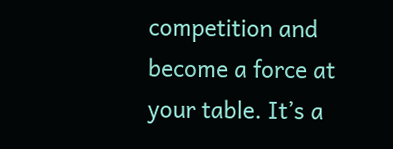competition and become a force at your table. It’s a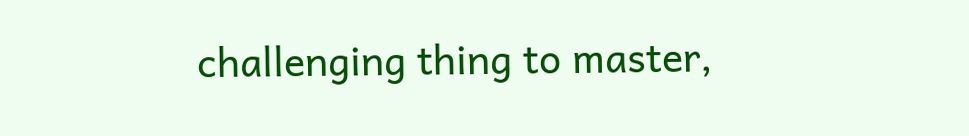challenging thing to master,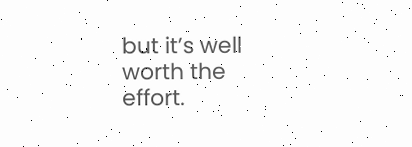but it’s well worth the effort.